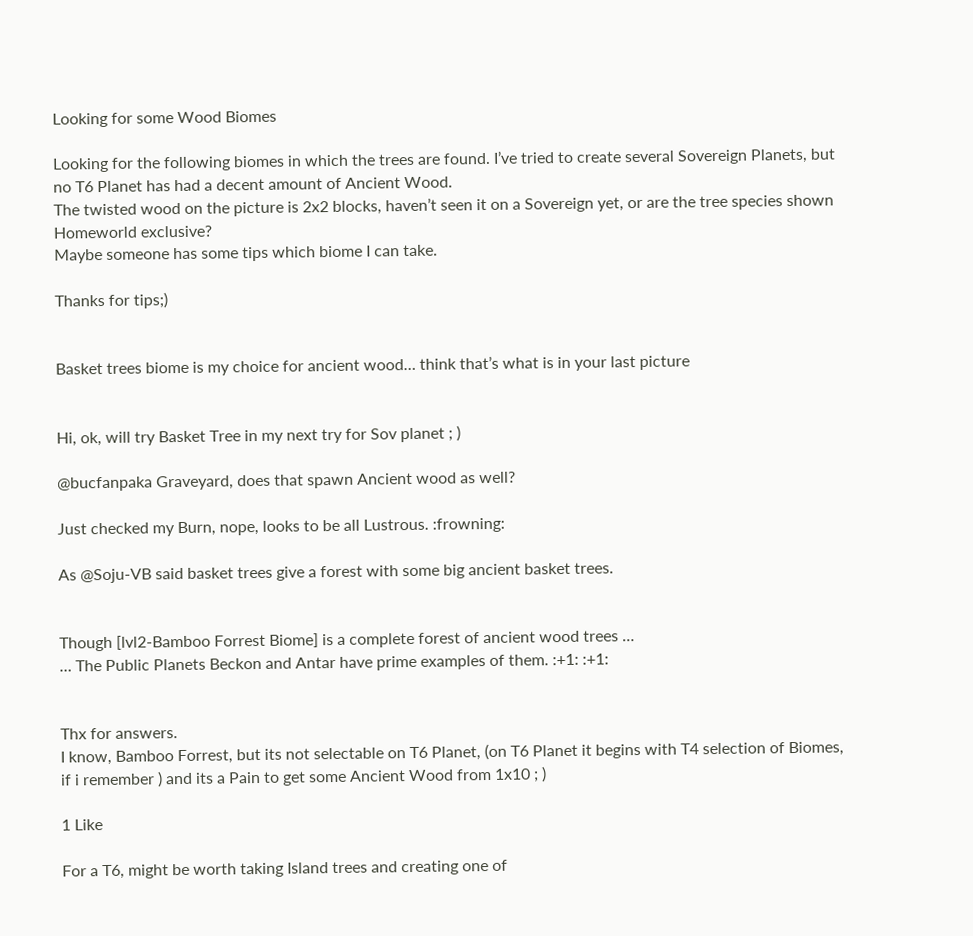Looking for some Wood Biomes

Looking for the following biomes in which the trees are found. I’ve tried to create several Sovereign Planets, but no T6 Planet has had a decent amount of Ancient Wood.
The twisted wood on the picture is 2x2 blocks, haven’t seen it on a Sovereign yet, or are the tree species shown Homeworld exclusive?
Maybe someone has some tips which biome I can take.

Thanks for tips;)


Basket trees biome is my choice for ancient wood… think that’s what is in your last picture


Hi, ok, will try Basket Tree in my next try for Sov planet ; )

@bucfanpaka Graveyard, does that spawn Ancient wood as well?

Just checked my Burn, nope, looks to be all Lustrous. :frowning:

As @Soju-VB said basket trees give a forest with some big ancient basket trees.


Though [lvl2-Bamboo Forrest Biome] is a complete forest of ancient wood trees …
… The Public Planets Beckon and Antar have prime examples of them. :+1: :+1:


Thx for answers.
I know, Bamboo Forrest, but its not selectable on T6 Planet, (on T6 Planet it begins with T4 selection of Biomes, if i remember ) and its a Pain to get some Ancient Wood from 1x10 ; )

1 Like

For a T6, might be worth taking Island trees and creating one of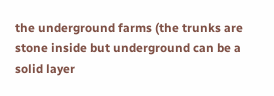the underground farms (the trunks are stone inside but underground can be a solid layer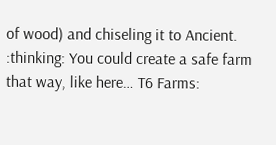of wood) and chiseling it to Ancient. :thinking: You could create a safe farm that way, like here… T6 Farms: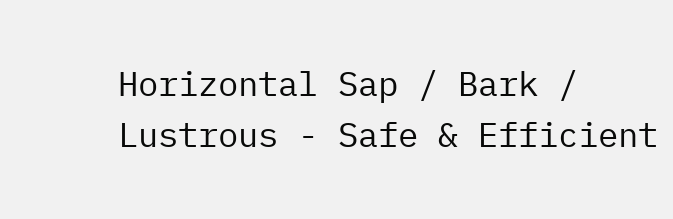Horizontal Sap / Bark / Lustrous - Safe & Efficient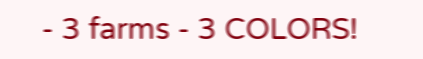- 3 farms - 3 COLORS!